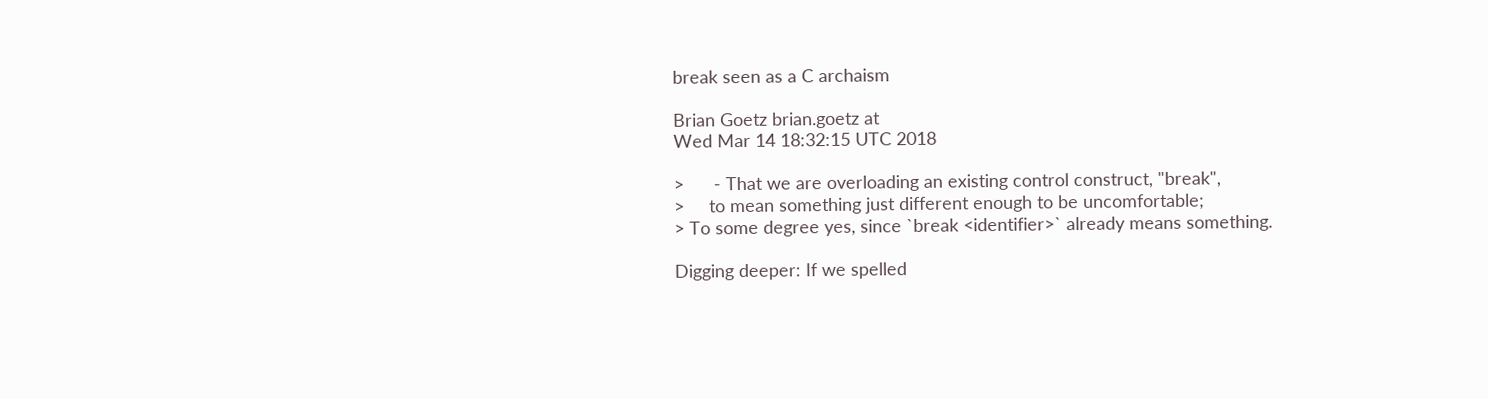break seen as a C archaism

Brian Goetz brian.goetz at
Wed Mar 14 18:32:15 UTC 2018

>      - That we are overloading an existing control construct, "break",
>     to mean something just different enough to be uncomfortable;
> To some degree yes, since `break <identifier>` already means something.

Digging deeper: If we spelled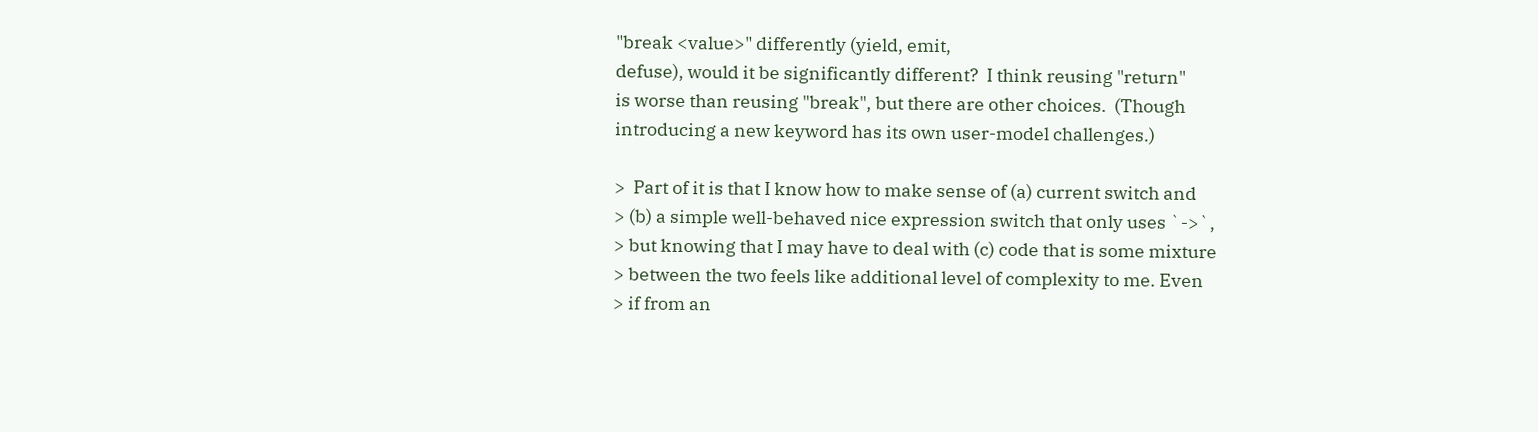"break <value>" differently (yield, emit,
defuse), would it be significantly different?  I think reusing "return"
is worse than reusing "break", but there are other choices.  (Though
introducing a new keyword has its own user-model challenges.)

>  Part of it is that I know how to make sense of (a) current switch and
> (b) a simple well-behaved nice expression switch that only uses `->`,
> but knowing that I may have to deal with (c) code that is some mixture
> between the two feels like additional level of complexity to me. Even
> if from an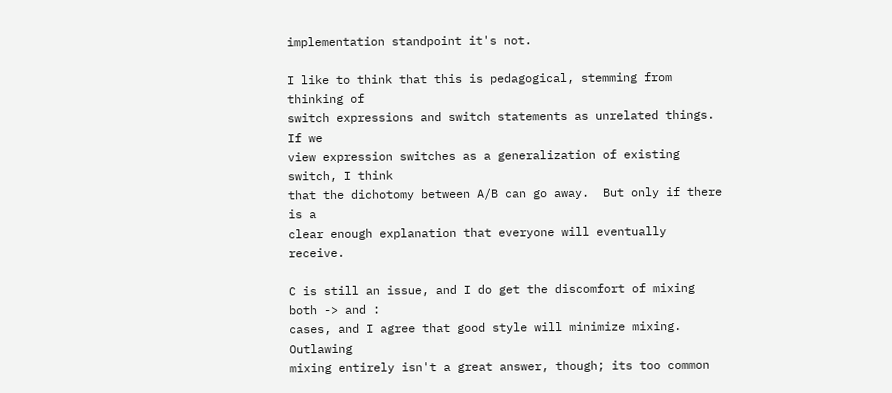implementation standpoint it's not.

I like to think that this is pedagogical, stemming from thinking of
switch expressions and switch statements as unrelated things.  If we
view expression switches as a generalization of existing switch, I think
that the dichotomy between A/B can go away.  But only if there is a
clear enough explanation that everyone will eventually receive.

C is still an issue, and I do get the discomfort of mixing both -> and :
cases, and I agree that good style will minimize mixing.  Outlawing
mixing entirely isn't a great answer, though; its too common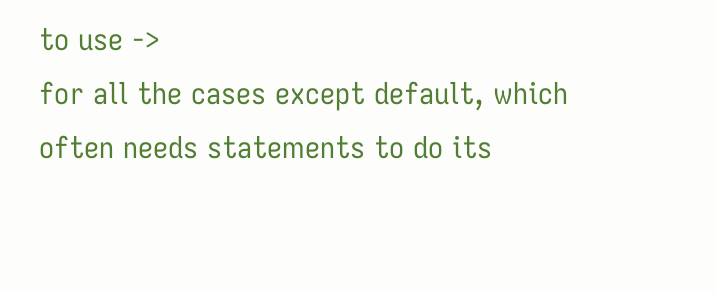to use ->
for all the cases except default, which often needs statements to do its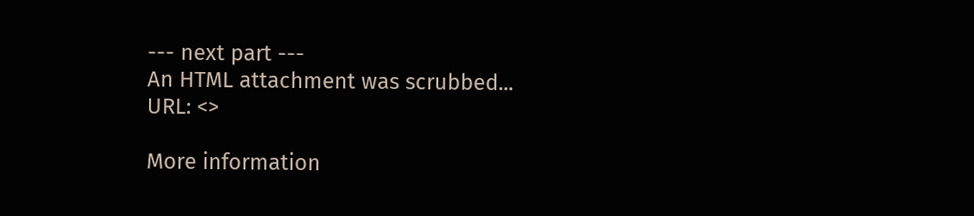--- next part ---
An HTML attachment was scrubbed...
URL: <>

More information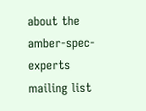about the amber-spec-experts mailing list